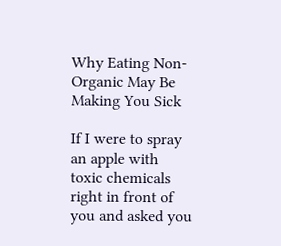Why Eating Non-Organic May Be Making You Sick

If I were to spray an apple with toxic chemicals right in front of you and asked you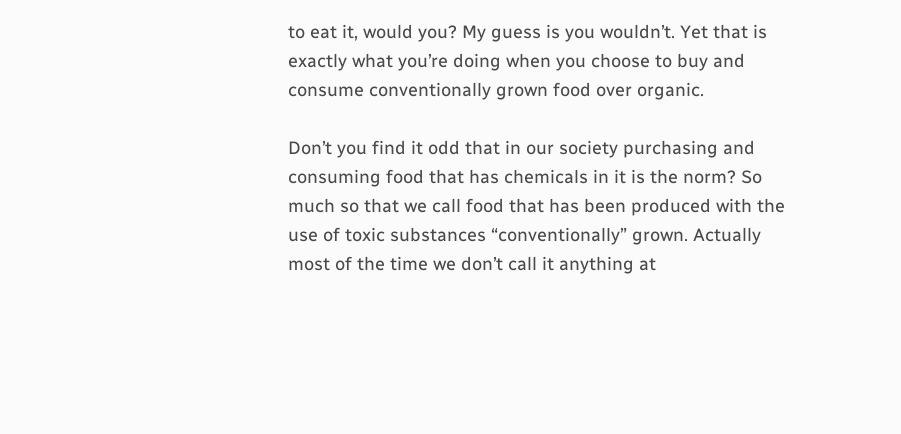to eat it, would you? My guess is you wouldn’t. Yet that is exactly what you’re doing when you choose to buy and consume conventionally grown food over organic.

Don’t you find it odd that in our society purchasing and consuming food that has chemicals in it is the norm? So much so that we call food that has been produced with the use of toxic substances “conventionally” grown. Actually most of the time we don’t call it anything at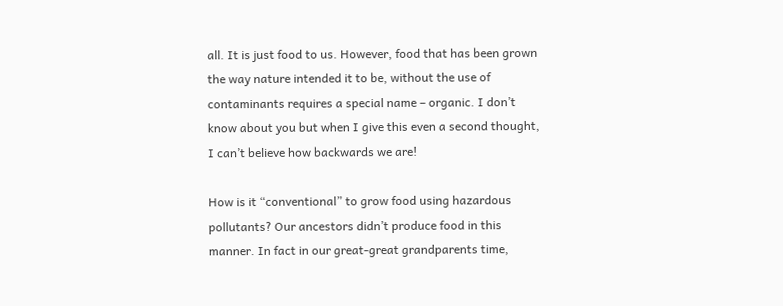all. It is just food to us. However, food that has been grown the way nature intended it to be, without the use of contaminants requires a special name – organic. I don’t know about you but when I give this even a second thought, I can’t believe how backwards we are!

How is it “conventional” to grow food using hazardous pollutants? Our ancestors didn’t produce food in this manner. In fact in our great-great grandparents time,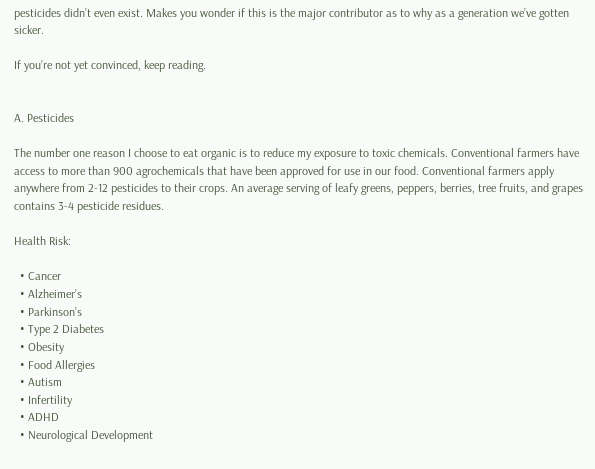pesticides didn’t even exist. Makes you wonder if this is the major contributor as to why as a generation we’ve gotten sicker.

If you’re not yet convinced, keep reading.


A. Pesticides

The number one reason I choose to eat organic is to reduce my exposure to toxic chemicals. Conventional farmers have access to more than 900 agrochemicals that have been approved for use in our food. Conventional farmers apply anywhere from 2-12 pesticides to their crops. An average serving of leafy greens, peppers, berries, tree fruits, and grapes contains 3-4 pesticide residues.

Health Risk:

  • Cancer
  • Alzheimer’s
  • Parkinson’s
  • Type 2 Diabetes
  • Obesity
  • Food Allergies
  • Autism
  • Infertility
  • ADHD
  • Neurological Development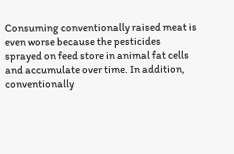Consuming conventionally raised meat is even worse because the pesticides sprayed on feed store in animal fat cells and accumulate over time. In addition, conventionally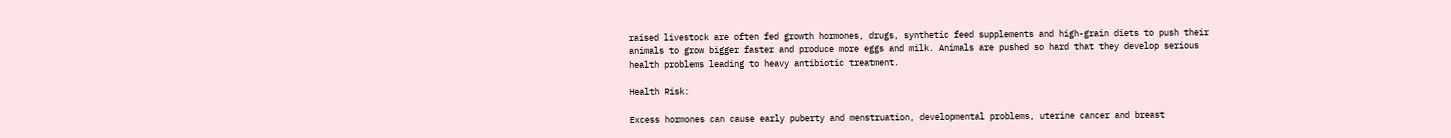raised livestock are often fed growth hormones, drugs, synthetic feed supplements and high-grain diets to push their animals to grow bigger faster and produce more eggs and milk. Animals are pushed so hard that they develop serious health problems leading to heavy antibiotic treatment.

Health Risk:

Excess hormones can cause early puberty and menstruation, developmental problems, uterine cancer and breast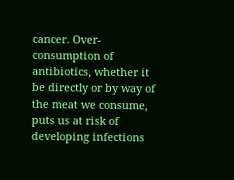cancer. Over-consumption of antibiotics, whether it be directly or by way of the meat we consume, puts us at risk of developing infections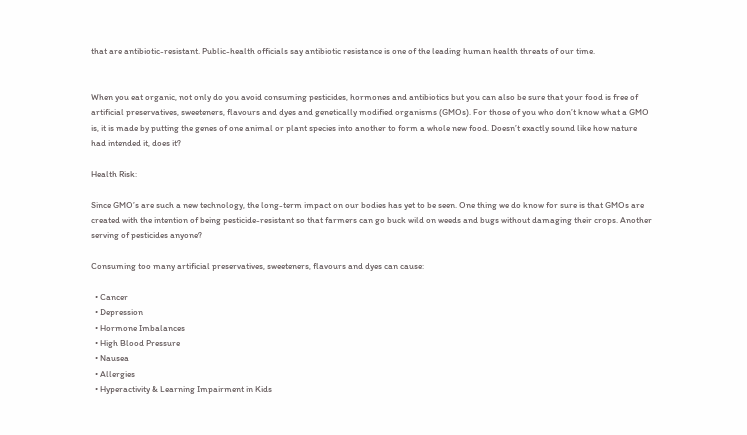that are antibiotic-resistant. Public-health officials say antibiotic resistance is one of the leading human health threats of our time.


When you eat organic, not only do you avoid consuming pesticides, hormones and antibiotics but you can also be sure that your food is free of artificial preservatives, sweeteners, flavours and dyes and genetically modified organisms (GMOs). For those of you who don’t know what a GMO is, it is made by putting the genes of one animal or plant species into another to form a whole new food. Doesn’t exactly sound like how nature had intended it, does it?

Health Risk:

Since GMO’s are such a new technology, the long-term impact on our bodies has yet to be seen. One thing we do know for sure is that GMOs are created with the intention of being pesticide-resistant so that farmers can go buck wild on weeds and bugs without damaging their crops. Another serving of pesticides anyone?

Consuming too many artificial preservatives, sweeteners, flavours and dyes can cause:

  • Cancer
  • Depression
  • Hormone Imbalances
  • High Blood Pressure
  • Nausea
  • Allergies
  • Hyperactivity & Learning Impairment in Kids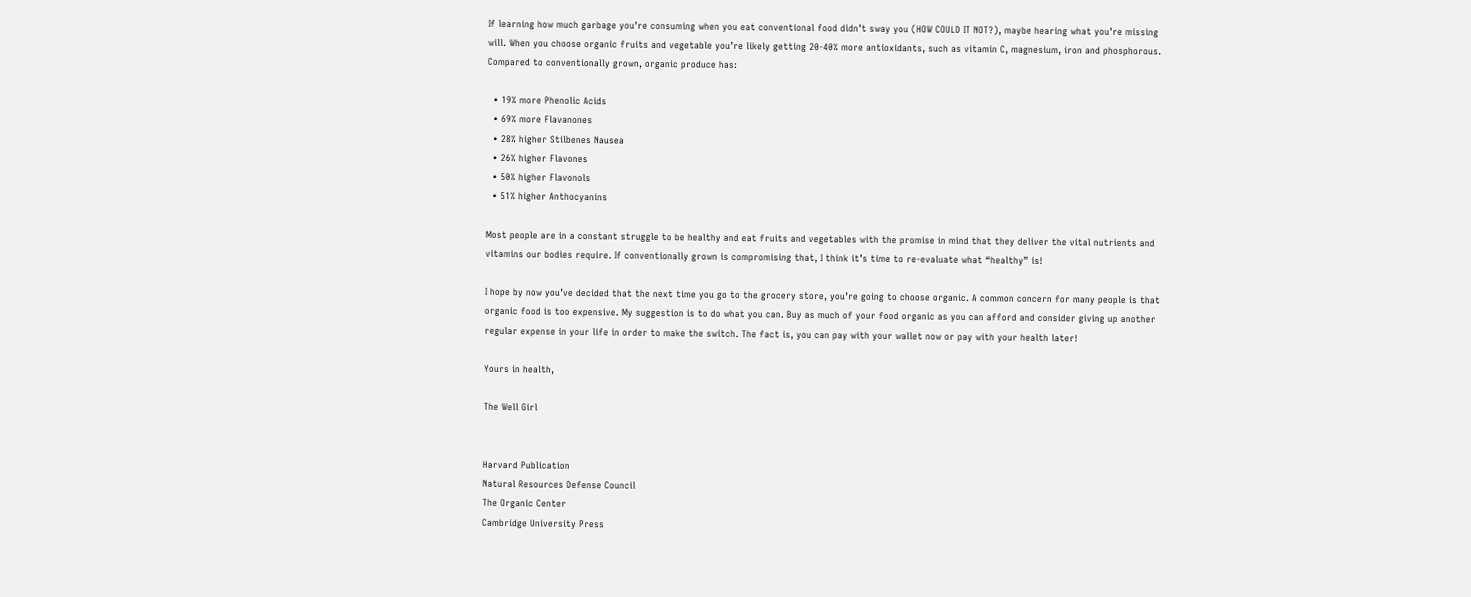If learning how much garbage you’re consuming when you eat conventional food didn’t sway you (HOW COULD IT NOT?), maybe hearing what you’re missing will. When you choose organic fruits and vegetable you’re likely getting 20-40% more antioxidants, such as vitamin C, magnesium, iron and phosphorous. Compared to conventionally grown, organic produce has:

  • 19% more Phenolic Acids
  • 69% more Flavanones
  • 28% higher Stilbenes Nausea
  • 26% higher Flavones
  • 50% higher Flavonols
  • 51% higher Anthocyanins

Most people are in a constant struggle to be healthy and eat fruits and vegetables with the promise in mind that they deliver the vital nutrients and vitamins our bodies require. If conventionally grown is compromising that, I think it’s time to re-evaluate what “healthy” is!

I hope by now you’ve decided that the next time you go to the grocery store, you’re going to choose organic. A common concern for many people is that organic food is too expensive. My suggestion is to do what you can. Buy as much of your food organic as you can afford and consider giving up another regular expense in your life in order to make the switch. The fact is, you can pay with your wallet now or pay with your health later!

Yours in health,

The Well Girl


Harvard Publication
Natural Resources Defense Council
The Organic Center
Cambridge University Press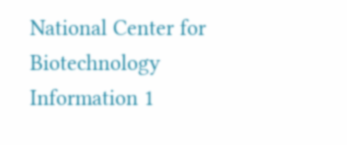National Center for Biotechnology Information 1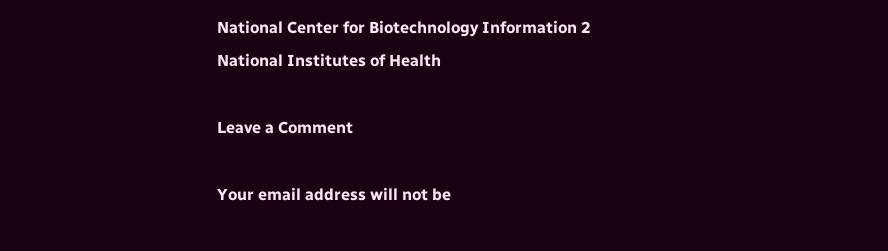National Center for Biotechnology Information 2
National Institutes of Health

Leave a Comment

Your email address will not be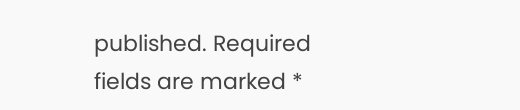published. Required fields are marked *